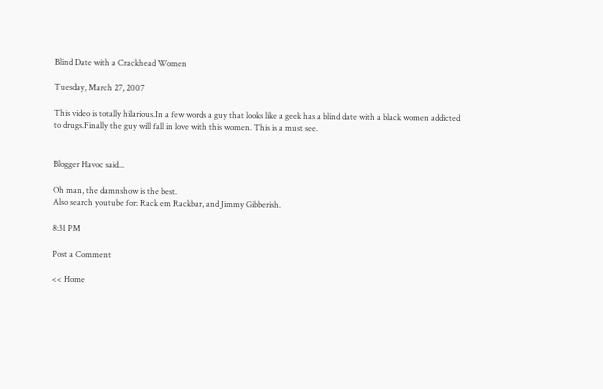Blind Date with a Crackhead Women

Tuesday, March 27, 2007

This video is totally hilarious.In a few words a guy that looks like a geek has a blind date with a black women addicted to drugs.Finally the guy will fall in love with this women. This is a must see.


Blogger Havoc said...

Oh man, the damnshow is the best.
Also search youtube for: Rack em Rackbar, and Jimmy Gibberish.

8:31 PM

Post a Comment

<< Home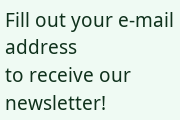Fill out your e-mail address
to receive our newsletter!